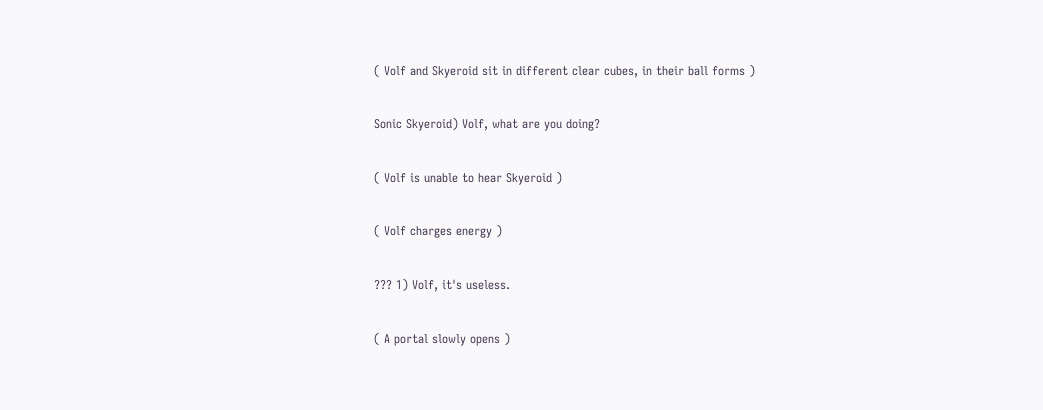( Volf and Skyeroid sit in different clear cubes, in their ball forms )

Sonic Skyeroid) Volf, what are you doing?

( Volf is unable to hear Skyeroid )

( Volf charges energy )

??? 1) Volf, it's useless.

( A portal slowly opens )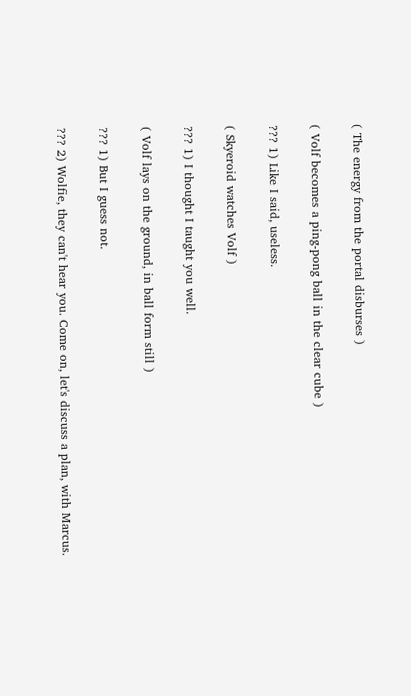( The energy from the portal disburses )

( Volf becomes a ping-pong ball in the clear cube )

??? 1) Like I said, useless.

( Skyeroid watches Volf )

??? 1) I thought I taught you well.

( Volf lays on the ground, in ball form still )

??? 1) But I guess not.

??? 2) Wolfie, they can't hear you. Come on, let's discuss a plan, with Marcus.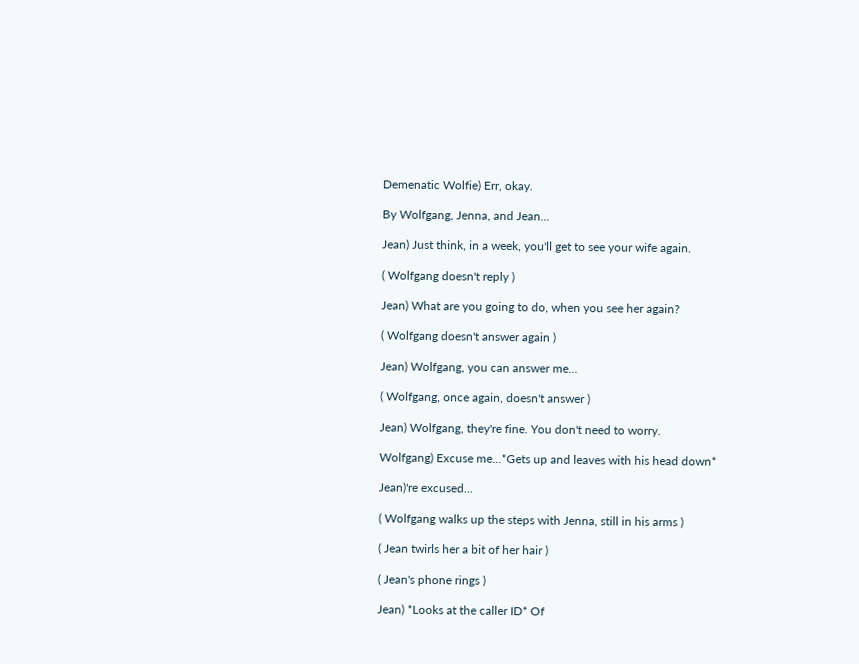Demenatic Wolfie) Err, okay.

By Wolfgang, Jenna, and Jean...

Jean) Just think, in a week, you'll get to see your wife again.

( Wolfgang doesn't reply )

Jean) What are you going to do, when you see her again?

( Wolfgang doesn't answer again )

Jean) Wolfgang, you can answer me...

( Wolfgang, once again, doesn't answer )

Jean) Wolfgang, they're fine. You don't need to worry.

Wolfgang) Excuse me...*Gets up and leaves with his head down*

Jean)'re excused...

( Wolfgang walks up the steps with Jenna, still in his arms )

( Jean twirls her a bit of her hair )

( Jean's phone rings )

Jean) *Looks at the caller ID* Of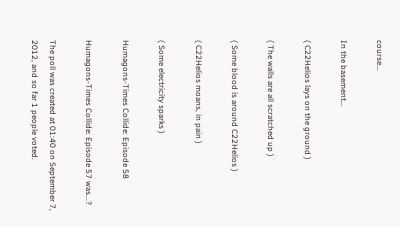course...

In the basement...

( C22Helios lays on the ground )

( The walls are all scratched up )

( Some blood is around C22Helios )

( C22Helios moans, in pain )

( Some electricity sparks )

Humagons-Times Collide: Episode 58

Humagons-Times Collide: Episode 57 was...?

The poll was created at 01:40 on September 7, 2012, and so far 1 people voted.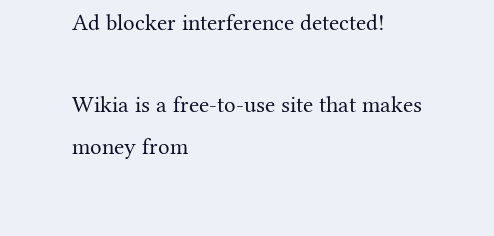Ad blocker interference detected!

Wikia is a free-to-use site that makes money from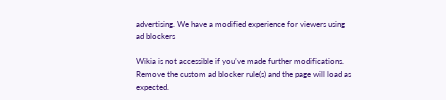advertising. We have a modified experience for viewers using ad blockers

Wikia is not accessible if you’ve made further modifications. Remove the custom ad blocker rule(s) and the page will load as expected.